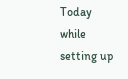Today while setting up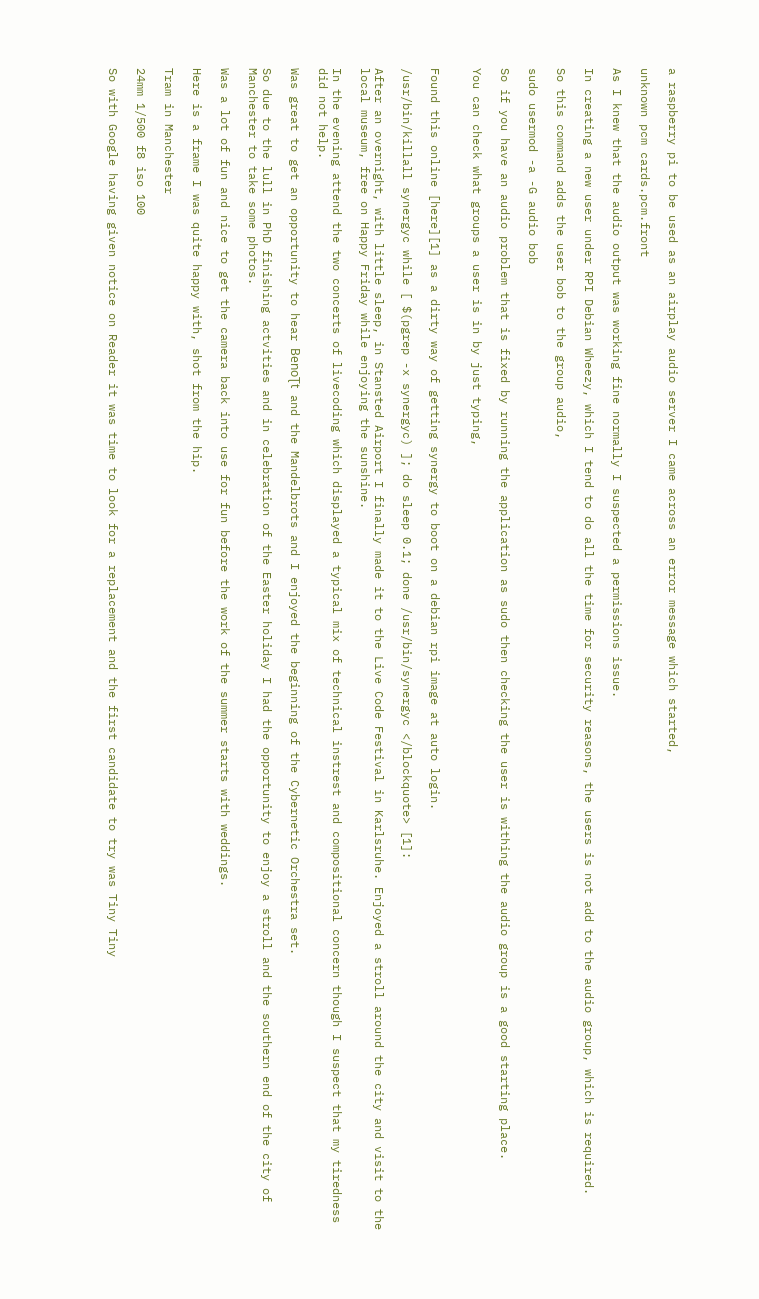a raspberry pi to be used as an airplay audio server I came across an error message which started,

unknown pcm cards.pcm.front

As I knew that the audio output was working fine normally I suspected a permissions issue.

In creating a new user under RPI Debian Wheezy, which I tend to do all the time for security reasons, the users is not add to the audio group, which is required.

So this command adds the user bob to the group audio,

sudo usermod -a -G audio bob

So if you have an audio problem that is fixed by running the application as sudo then checking the user is withing the audio group is a good starting place.

You can check what groups a user is in by just typing,


Found this online [here][1] as a dirty way of getting synergy to boot on a debian rpi image at auto login.

/usr/bin/killall synergyc while [ $(pgrep -x synergyc) ]; do sleep 0.1; done /usr/bin/synergyc </blockquote> [1]:

After an overnight, with little sleep, in Stansted Airport I finally made it to the Live Code Festival in Karlsruhe. Enjoyed a stroll around the city and visit to the local museum, free on Happy Friday while enjoying the sunshine.

In the evening attend the two concerts of livecoding which displayed a typical mix of technical instrest and compositional concern though I suspect that my tiredness did not help.

Was great to get an opportunity to hear BenoƮt and the Mandelbrots and I enjoyed the beginning of the Cybernetic Orchestra set.

So due to the lull in PhD finishing actvities and in celebration of the Easter holiday I had the opportunity to enjoy a stroll and the southern end of the city of Manchester to take some photos.

Was a lot of fun and nice to get the camera back into use for fun before the work of the summer starts with weddings.

Here is a frame I was quite happy with, shot from the hip.

Tram in Manchester

24mm 1/500 f8 iso 100

So with Google having given notice on Reader it was time to look for a replacement and the first candidate to try was Tiny Tiny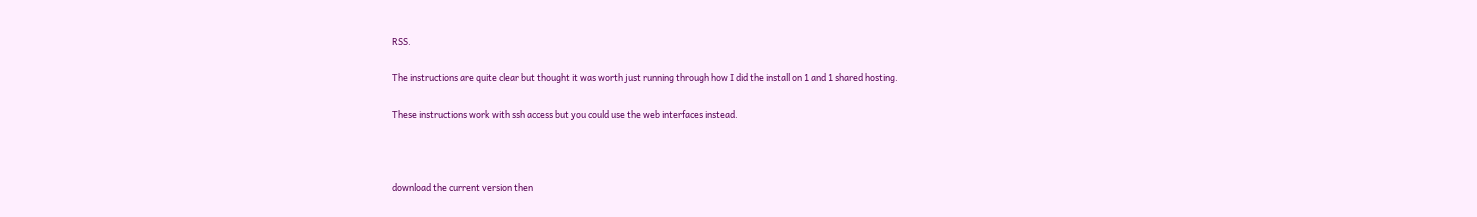RSS.

The instructions are quite clear but thought it was worth just running through how I did the install on 1 and 1 shared hosting.

These instructions work with ssh access but you could use the web interfaces instead.



download the current version then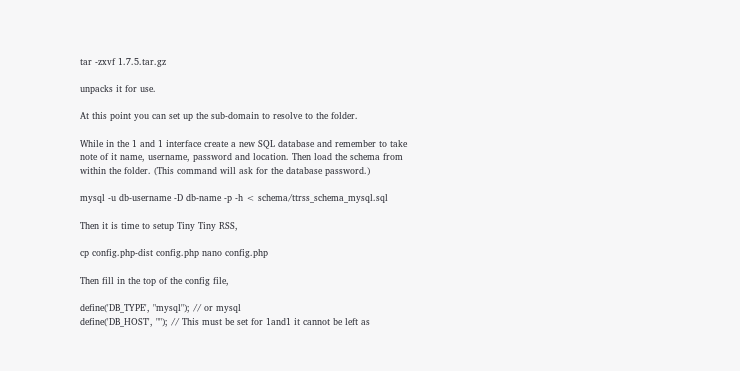tar -zxvf 1.7.5.tar.gz

unpacks it for use.

At this point you can set up the sub-domain to resolve to the folder.

While in the 1 and 1 interface create a new SQL database and remember to take note of it name, username, password and location. Then load the schema from within the folder. (This command will ask for the database password.)

mysql -u db-username -D db-name -p -h < schema/ttrss_schema_mysql.sql

Then it is time to setup Tiny Tiny RSS,

cp config.php-dist config.php nano config.php

Then fill in the top of the config file,

define('DB_TYPE', "mysql"); // or mysql
define('DB_HOST', ""); // This must be set for 1and1 it cannot be left as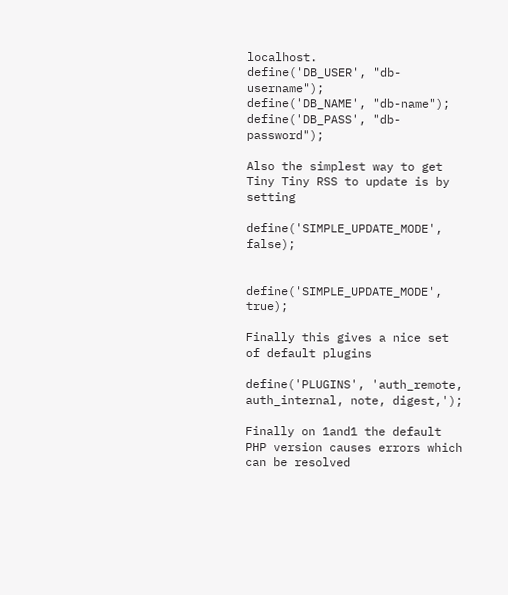localhost.
define('DB_USER', "db-username");
define('DB_NAME', "db-name");
define('DB_PASS', "db-password");

Also the simplest way to get Tiny Tiny RSS to update is by setting

define('SIMPLE_UPDATE_MODE', false);


define('SIMPLE_UPDATE_MODE', true);

Finally this gives a nice set of default plugins

define('PLUGINS', 'auth_remote, auth_internal, note, digest,');

Finally on 1and1 the default PHP version causes errors which can be resolved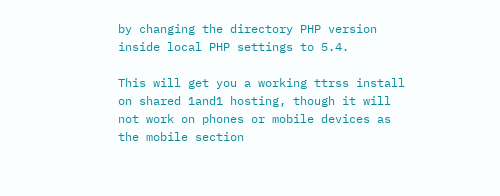by changing the directory PHP version inside local PHP settings to 5.4.

This will get you a working ttrss install on shared 1and1 hosting, though it will not work on phones or mobile devices as the mobile section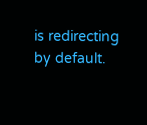is redirecting by default.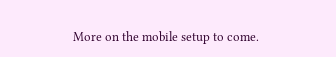More on the mobile setup to come.